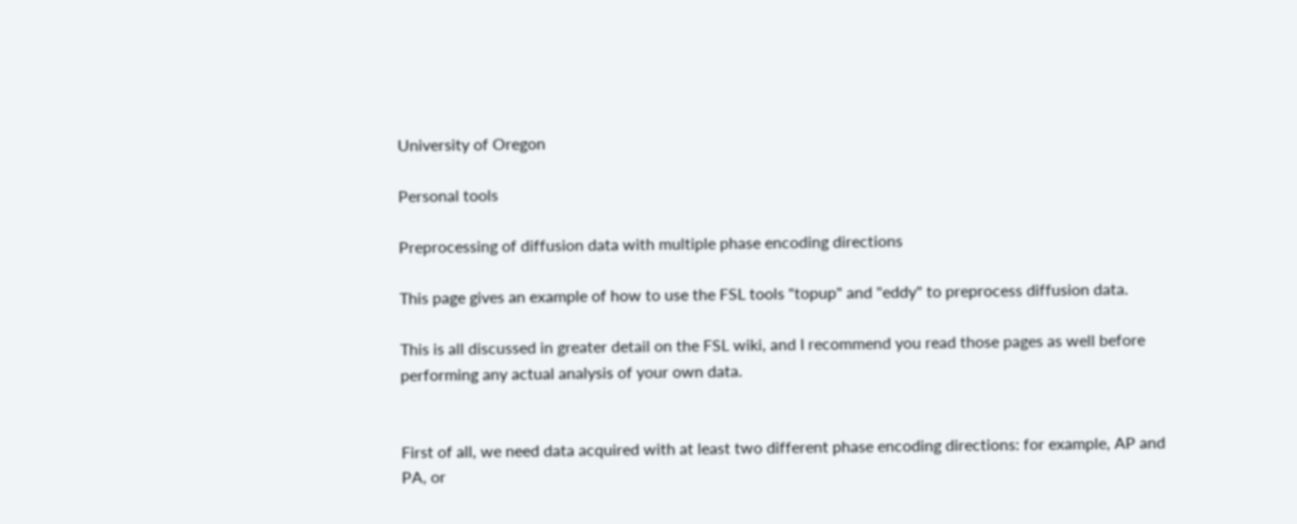University of Oregon

Personal tools

Preprocessing of diffusion data with multiple phase encoding directions

This page gives an example of how to use the FSL tools "topup" and "eddy" to preprocess diffusion data.

This is all discussed in greater detail on the FSL wiki, and I recommend you read those pages as well before performing any actual analysis of your own data.


First of all, we need data acquired with at least two different phase encoding directions: for example, AP and PA, or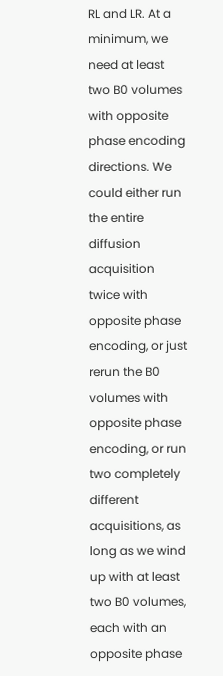RL and LR. At a minimum, we need at least two B0 volumes with opposite phase encoding directions. We could either run the entire diffusion acquisition twice with opposite phase encoding, or just rerun the B0 volumes with opposite phase encoding, or run two completely different acquisitions, as long as we wind up with at least two B0 volumes, each with an opposite phase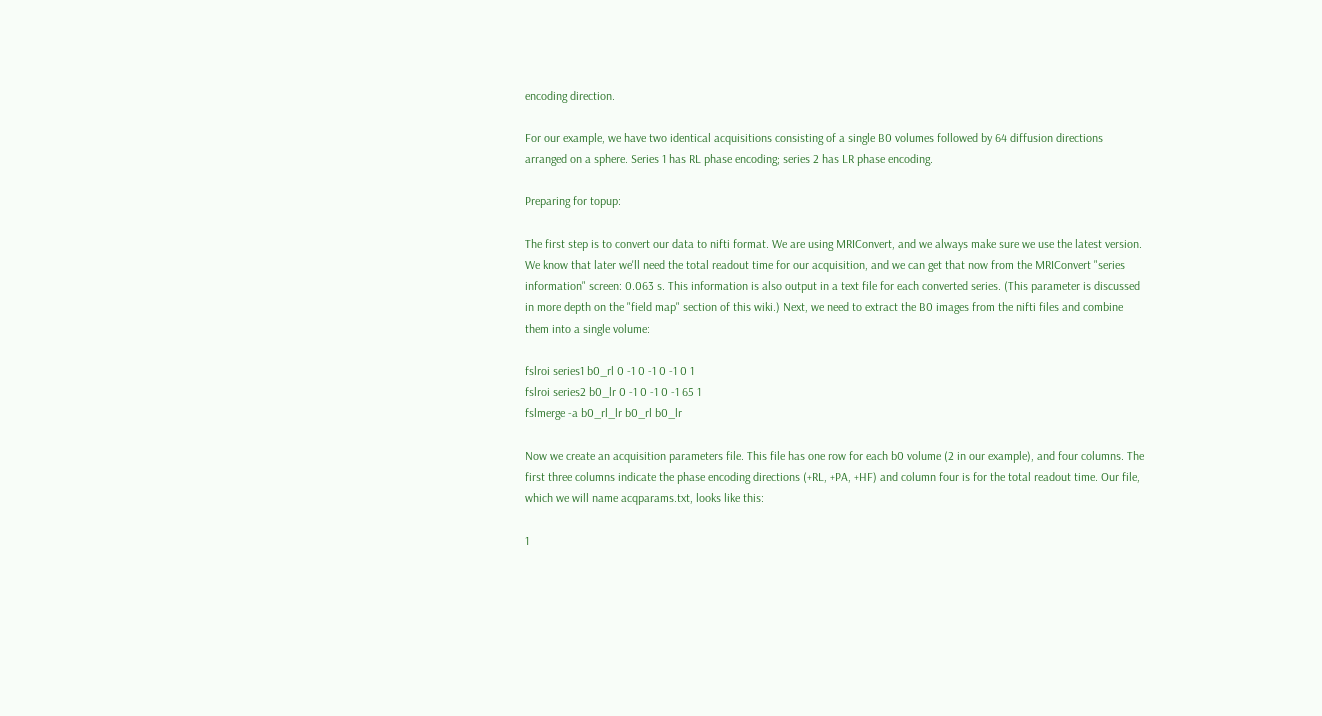encoding direction.

For our example, we have two identical acquisitions consisting of a single B0 volumes followed by 64 diffusion directions arranged on a sphere. Series 1 has RL phase encoding; series 2 has LR phase encoding.

Preparing for topup:

The first step is to convert our data to nifti format. We are using MRIConvert, and we always make sure we use the latest version. We know that later we'll need the total readout time for our acquisition, and we can get that now from the MRIConvert "series information" screen: 0.063 s. This information is also output in a text file for each converted series. (This parameter is discussed in more depth on the "field map" section of this wiki.) Next, we need to extract the B0 images from the nifti files and combine them into a single volume:

fslroi series1 b0_rl 0 -1 0 -1 0 -1 0 1
fslroi series2 b0_lr 0 -1 0 -1 0 -1 65 1
fslmerge -a b0_rl_lr b0_rl b0_lr

Now we create an acquisition parameters file. This file has one row for each b0 volume (2 in our example), and four columns. The first three columns indicate the phase encoding directions (+RL, +PA, +HF) and column four is for the total readout time. Our file, which we will name acqparams.txt, looks like this:

1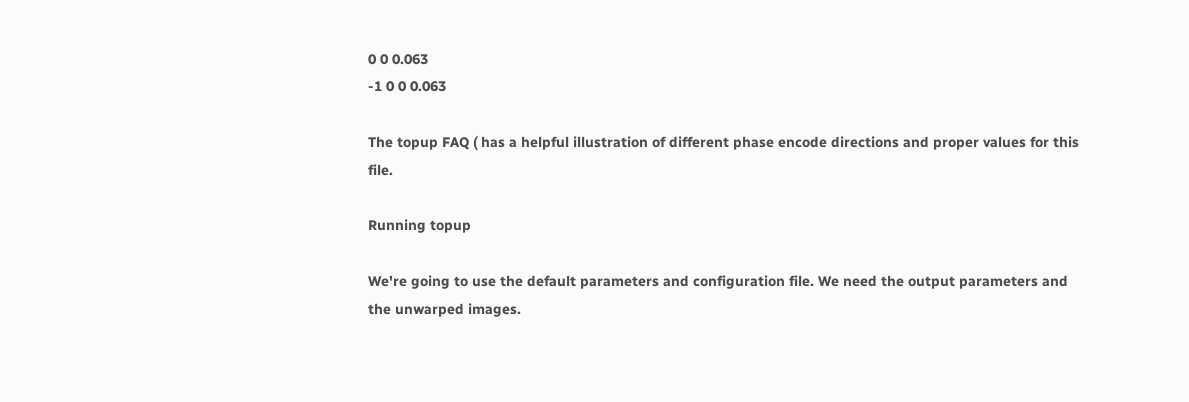0 0 0.063
-1 0 0 0.063

The topup FAQ ( has a helpful illustration of different phase encode directions and proper values for this file.

Running topup

We're going to use the default parameters and configuration file. We need the output parameters and the unwarped images.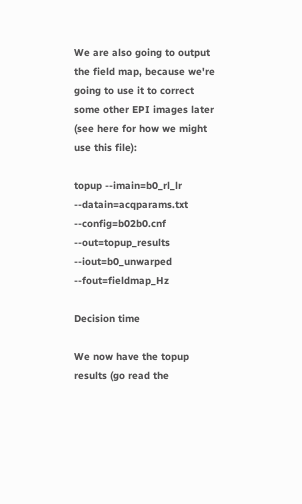We are also going to output the field map, because we're going to use it to correct some other EPI images later (see here for how we might use this file):

topup --imain=b0_rl_lr --datain=acqparams.txt --config=b02b0.cnf --out=topup_results --iout=b0_unwarped --fout=fieldmap_Hz

Decision time

We now have the topup results (go read the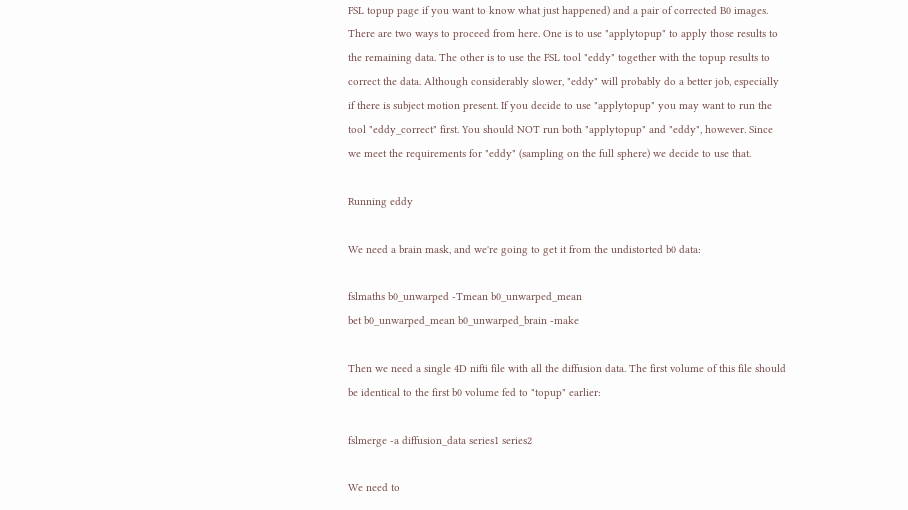FSL topup page if you want to know what just happened) and a pair of corrected B0 images. There are two ways to proceed from here. One is to use "applytopup" to apply those results to the remaining data. The other is to use the FSL tool "eddy" together with the topup results to correct the data. Although considerably slower, "eddy" will probably do a better job, especially if there is subject motion present. If you decide to use "applytopup" you may want to run the tool "eddy_correct" first. You should NOT run both "applytopup" and "eddy", however. Since we meet the requirements for "eddy" (sampling on the full sphere) we decide to use that.

Running eddy

We need a brain mask, and we're going to get it from the undistorted b0 data:

fslmaths b0_unwarped -Tmean b0_unwarped_mean
bet b0_unwarped_mean b0_unwarped_brain -make

Then we need a single 4D nifti file with all the diffusion data. The first volume of this file should be identical to the first b0 volume fed to "topup" earlier:

fslmerge -a diffusion_data series1 series2

We need to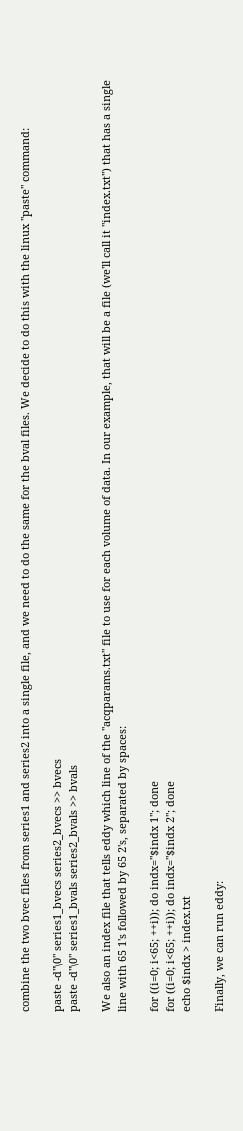combine the two bvec files from series1 and series2 into a single file, and we need to do the same for the bval files. We decide to do this with the linux "paste" command:

paste -d"\0" series1_bvecs series2_bvecs >> bvecs
paste -d"\0" series1_bvals series2_bvals >> bvals

We also an index file that tells eddy which line of the "acqparams.txt" file to use for each volume of data. In our example, that will be a file (we'll call it "index.txt") that has a single line with 65 1's followed by 65 2's, separated by spaces:

for ((i=0; i<65; ++i)); do indx="$indx 1"; done
for ((i=0; i<65; ++i)); do indx="$indx 2"; done
echo $indx > index.txt

Finally, we can run eddy: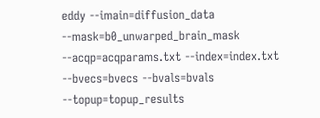eddy --imain=diffusion_data --mask=b0_unwarped_brain_mask --acqp=acqparams.txt --index=index.txt --bvecs=bvecs --bvals=bvals --topup=topup_results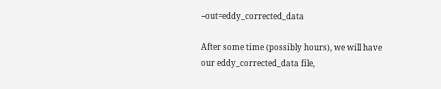--out=eddy_corrected_data

After some time (possibly hours), we will have our eddy_corrected_data file,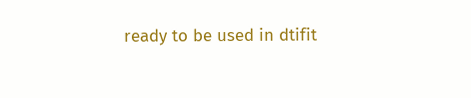ready to be used in dtifit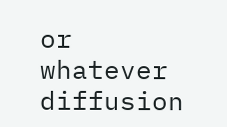or whatever diffusion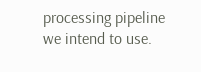processing pipeline we intend to use.